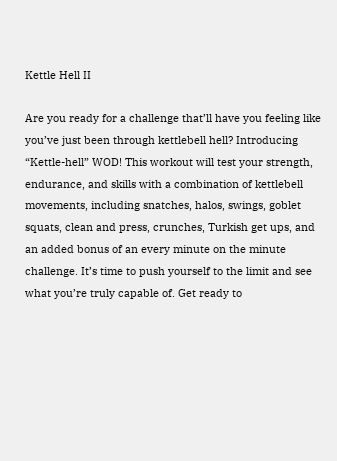Kettle Hell II

Are you ready for a challenge that’ll have you feeling like you’ve just been through kettlebell hell? Introducing “Kettle-hell” WOD! This workout will test your strength, endurance, and skills with a combination of kettlebell movements, including snatches, halos, swings, goblet squats, clean and press, crunches, Turkish get ups, and an added bonus of an every minute on the minute challenge. It’s time to push yourself to the limit and see what you’re truly capable of. Get ready to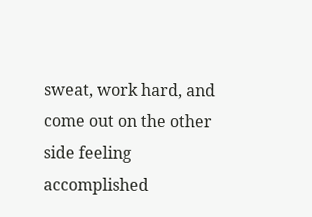sweat, work hard, and come out on the other side feeling accomplished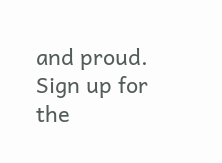and proud. Sign up for the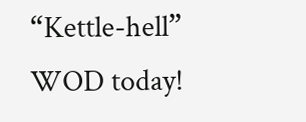“Kettle-hell” WOD today!